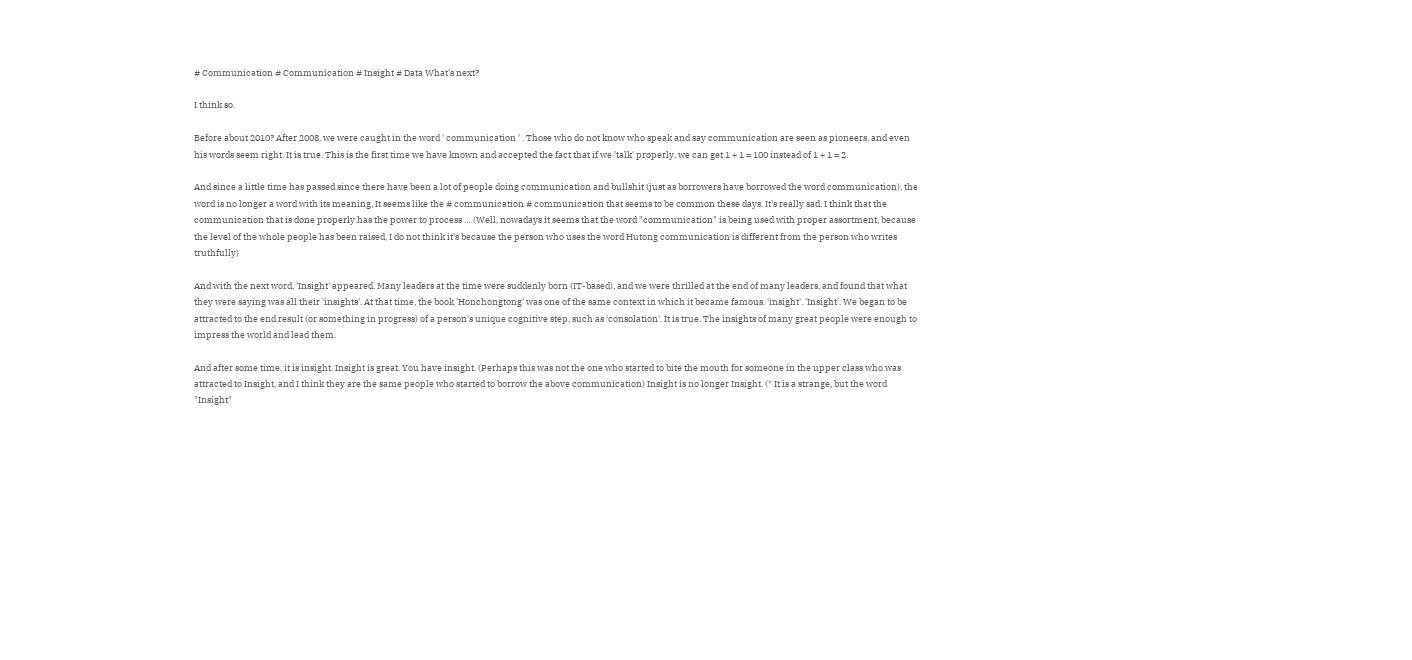# Communication # Communication # Insight # Data What's next?

I think so.

Before about 2010? After 2008, we were caught in the word ' communication ' . Those who do not know who speak and say communication are seen as pioneers, and even his words seem right. It is true. This is the first time we have known and accepted the fact that if we 'talk' properly, we can get 1 + 1 = 100 instead of 1 + 1 = 2.

And since a little time has passed since there have been a lot of people doing communication and bullshit (just as borrowers have borrowed the word communication), the word is no longer a word with its meaning, It seems like the # communication # communication that seems to be common these days. It's really sad. I think that the communication that is done properly has the power to process … (Well, nowadays it seems that the word "communication" is being used with proper assortment, because the level of the whole people has been raised, I do not think it's because the person who uses the word Hutong communication is different from the person who writes truthfully)

And with the next word, 'Insight' appeared. Many leaders at the time were suddenly born (IT-based), and we were thrilled at the end of many leaders, and found that what they were saying was all their 'insights'. At that time, the book 'Honchongtong' was one of the same context in which it became famous. 'insight'. 'Insight'. We began to be attracted to the end result (or something in progress) of a person's unique cognitive step, such as 'consolation'. It is true. The insights of many great people were enough to impress the world and lead them.

And after some time, it is insight. Insight is great. You have insight. (Perhaps this was not the one who started to bite the mouth for someone in the upper class who was attracted to Insight, and I think they are the same people who started to borrow the above communication) Insight is no longer Insight. (* It is a strange, but the word "Insight"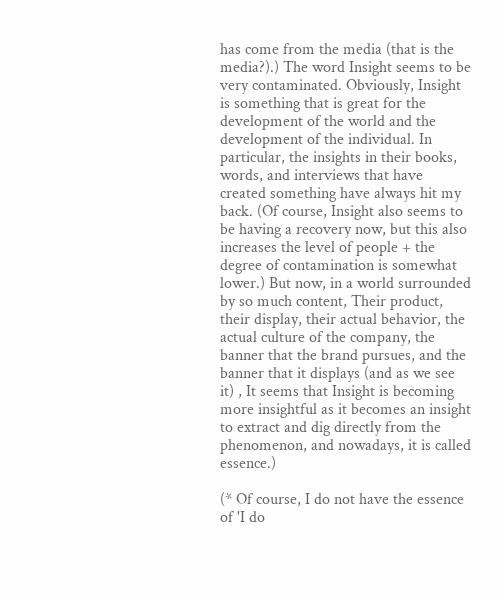has come from the media (that is the media?).) The word Insight seems to be very contaminated. Obviously, Insight is something that is great for the development of the world and the development of the individual. In particular, the insights in their books, words, and interviews that have created something have always hit my back. (Of course, Insight also seems to be having a recovery now, but this also increases the level of people + the degree of contamination is somewhat lower.) But now, in a world surrounded by so much content, Their product, their display, their actual behavior, the actual culture of the company, the banner that the brand pursues, and the banner that it displays (and as we see it) , It seems that Insight is becoming more insightful as it becomes an insight to extract and dig directly from the phenomenon, and nowadays, it is called essence.)

(* Of course, I do not have the essence of 'I do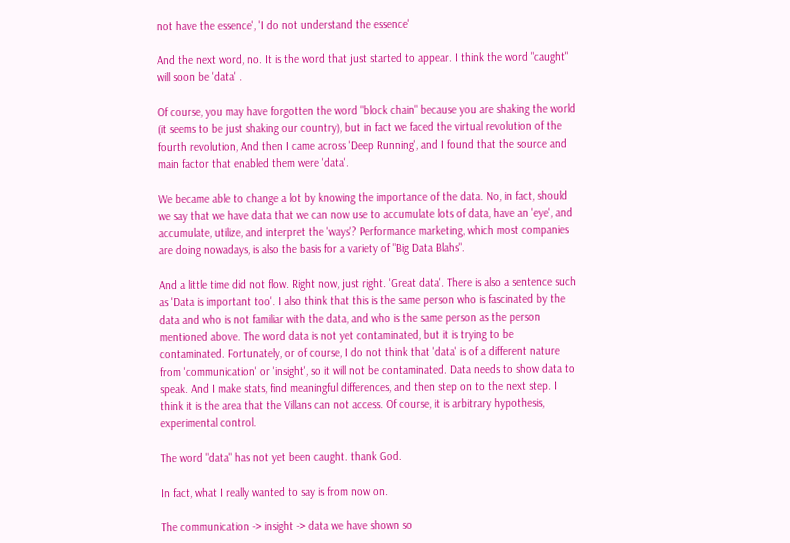not have the essence', 'I do not understand the essence'

And the next word, no. It is the word that just started to appear. I think the word "caught" will soon be 'data' .

Of course, you may have forgotten the word "block chain" because you are shaking the world (it seems to be just shaking our country), but in fact we faced the virtual revolution of the fourth revolution, And then I came across 'Deep Running', and I found that the source and main factor that enabled them were 'data'.

We became able to change a lot by knowing the importance of the data. No, in fact, should we say that we have data that we can now use to accumulate lots of data, have an 'eye', and accumulate, utilize, and interpret the 'ways'? Performance marketing, which most companies are doing nowadays, is also the basis for a variety of "Big Data Blahs".

And a little time did not flow. Right now, just right. 'Great data'. There is also a sentence such as 'Data is important too'. I also think that this is the same person who is fascinated by the data and who is not familiar with the data, and who is the same person as the person mentioned above. The word data is not yet contaminated, but it is trying to be contaminated. Fortunately, or of course, I do not think that 'data' is of a different nature from 'communication' or 'insight', so it will not be contaminated. Data needs to show data to speak. And I make stats, find meaningful differences, and then step on to the next step. I think it is the area that the Villans can not access. Of course, it is arbitrary hypothesis, experimental control.

The word "data" has not yet been caught. thank God.

In fact, what I really wanted to say is from now on.

The communication -> insight -> data we have shown so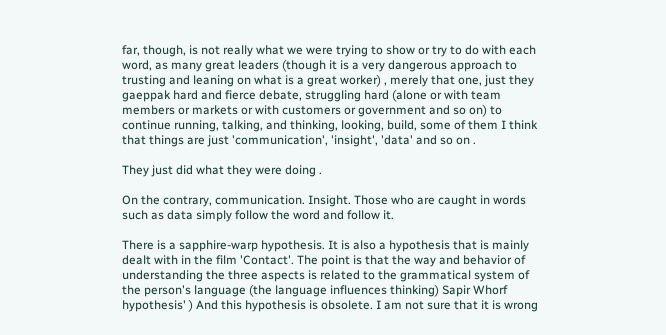far, though, is not really what we were trying to show or try to do with each word, as many great leaders (though it is a very dangerous approach to trusting and leaning on what is a great worker) , merely that one, just they gaeppak hard and fierce debate, struggling hard (alone or with team members or markets or with customers or government and so on) to continue running, talking, and thinking, looking, build, some of them I think that things are just 'communication', 'insight', 'data' and so on .

They just did what they were doing .

On the contrary, communication. Insight. Those who are caught in words such as data simply follow the word and follow it.

There is a sapphire-warp hypothesis. It is also a hypothesis that is mainly dealt with in the film 'Contact'. The point is that the way and behavior of understanding the three aspects is related to the grammatical system of the person's language (the language influences thinking) Sapir Whorf hypothesis' ) And this hypothesis is obsolete. I am not sure that it is wrong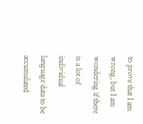to prove that I am wrong, but I am wondering if there is a lot of individual language data to be accumulated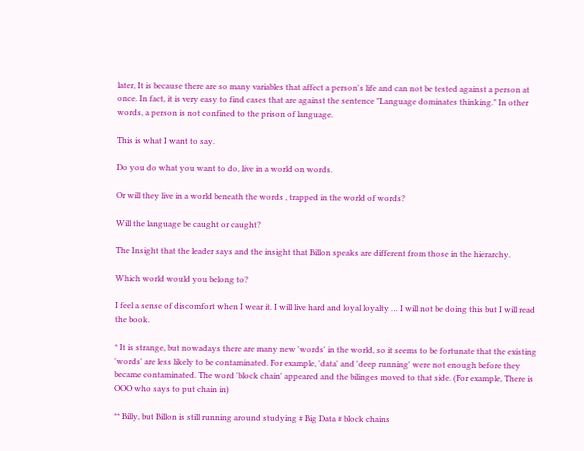later, It is because there are so many variables that affect a person's life and can not be tested against a person at once. In fact, it is very easy to find cases that are against the sentence "Language dominates thinking." In other words, a person is not confined to the prison of language.

This is what I want to say.

Do you do what you want to do, live in a world on words.

Or will they live in a world beneath the words , trapped in the world of words?

Will the language be caught or caught?

The Insight that the leader says and the insight that Billon speaks are different from those in the hierarchy.

Which world would you belong to?

I feel a sense of discomfort when I wear it. I will live hard and loyal loyalty … I will not be doing this but I will read the book.

* It is strange, but nowadays there are many new 'words' in the world, so it seems to be fortunate that the existing 'words' are less likely to be contaminated. For example, 'data' and 'deep running' were not enough before they became contaminated. The word 'block chain' appeared and the bilinges moved to that side. (For example, There is OOO who says to put chain in)

** Billy, but Billon is still running around studying # Big Data # block chains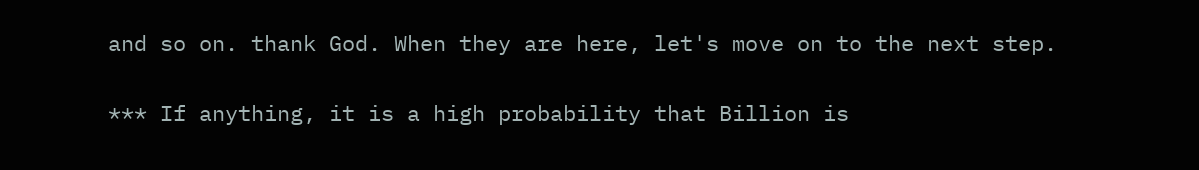and so on. thank God. When they are here, let's move on to the next step.

*** If anything, it is a high probability that Billion is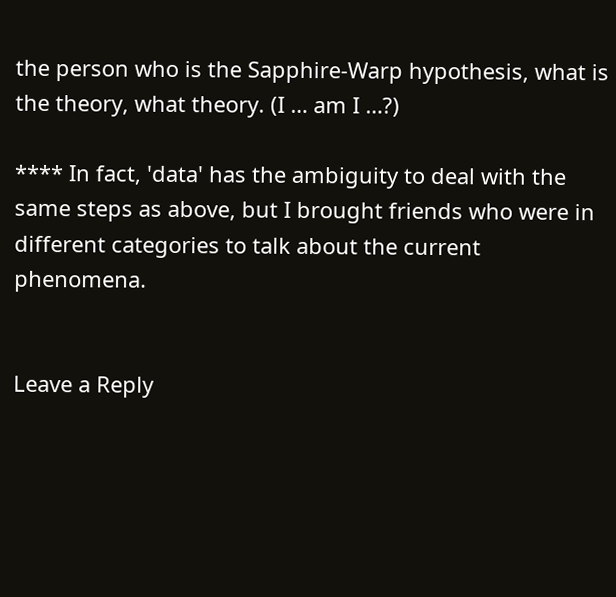the person who is the Sapphire-Warp hypothesis, what is the theory, what theory. (I … am I …?)

**** In fact, 'data' has the ambiguity to deal with the same steps as above, but I brought friends who were in different categories to talk about the current phenomena.


Leave a Reply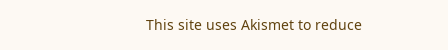This site uses Akismet to reduce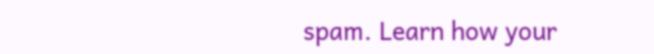spam. Learn how your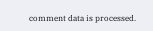comment data is processed.